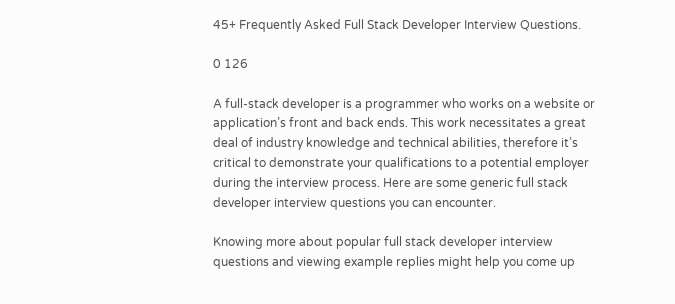45+ Frequently Asked Full Stack Developer Interview Questions.

0 126

A full-stack developer is a programmer who works on a website or application’s front and back ends. This work necessitates a great deal of industry knowledge and technical abilities, therefore it’s critical to demonstrate your qualifications to a potential employer during the interview process. Here are some generic full stack developer interview questions you can encounter.

Knowing more about popular full stack developer interview questions and viewing example replies might help you come up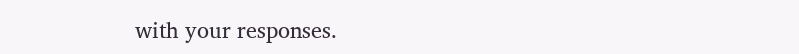with your responses.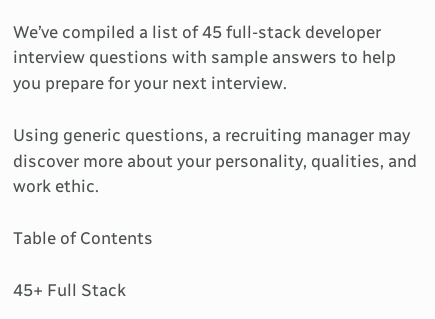We’ve compiled a list of 45 full-stack developer interview questions with sample answers to help you prepare for your next interview.

Using generic questions, a recruiting manager may discover more about your personality, qualities, and work ethic.

Table of Contents

45+ Full Stack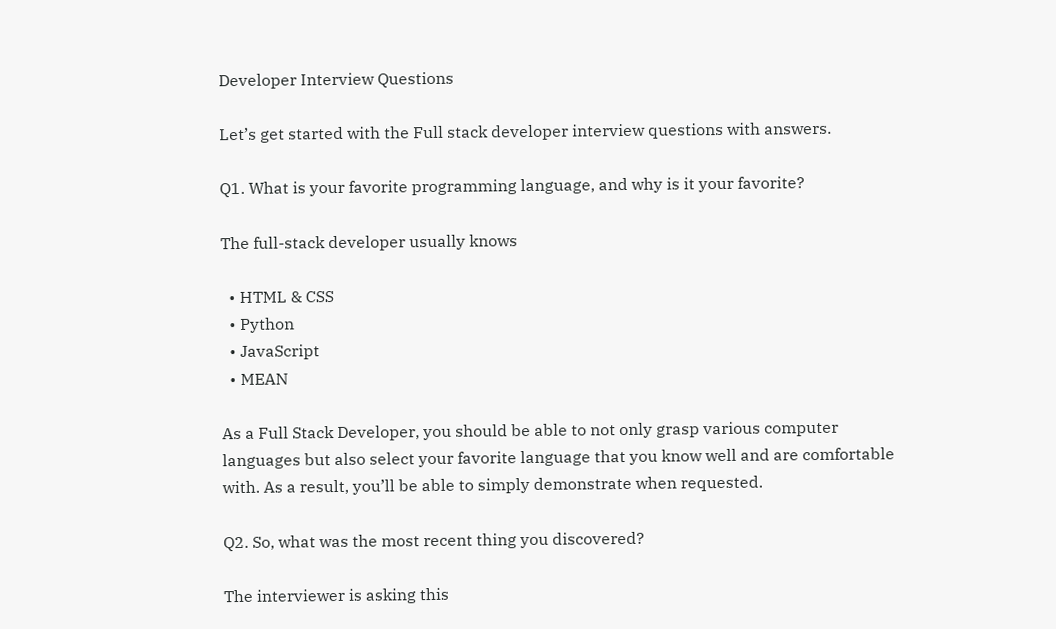Developer Interview Questions

Let’s get started with the Full stack developer interview questions with answers.

Q1. What is your favorite programming language, and why is it your favorite?

The full-stack developer usually knows

  • HTML & CSS
  • Python
  • JavaScript
  • MEAN

As a Full Stack Developer, you should be able to not only grasp various computer languages but also select your favorite language that you know well and are comfortable with. As a result, you’ll be able to simply demonstrate when requested.

Q2. So, what was the most recent thing you discovered?

The interviewer is asking this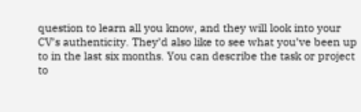question to learn all you know, and they will look into your CV’s authenticity. They’d also like to see what you’ve been up to in the last six months. You can describe the task or project to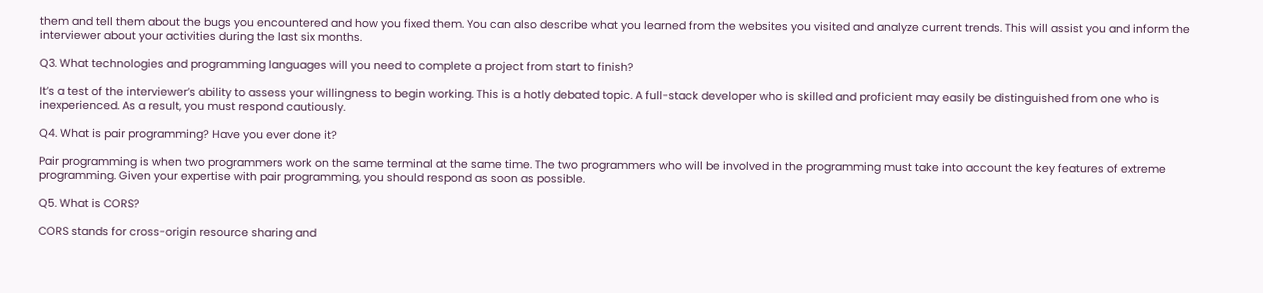them and tell them about the bugs you encountered and how you fixed them. You can also describe what you learned from the websites you visited and analyze current trends. This will assist you and inform the interviewer about your activities during the last six months.

Q3. What technologies and programming languages will you need to complete a project from start to finish?

It’s a test of the interviewer’s ability to assess your willingness to begin working. This is a hotly debated topic. A full-stack developer who is skilled and proficient may easily be distinguished from one who is inexperienced. As a result, you must respond cautiously.

Q4. What is pair programming? Have you ever done it?

Pair programming is when two programmers work on the same terminal at the same time. The two programmers who will be involved in the programming must take into account the key features of extreme programming. Given your expertise with pair programming, you should respond as soon as possible.

Q5. What is CORS?

CORS stands for cross-origin resource sharing and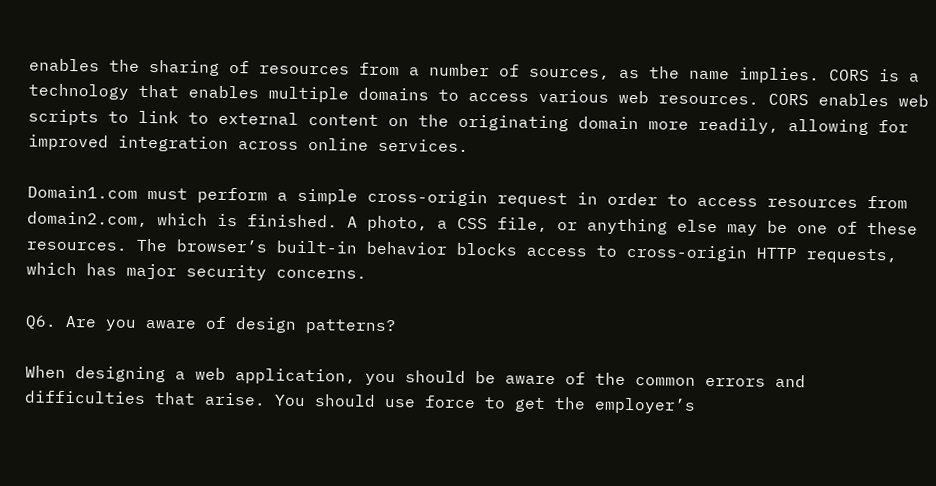enables the sharing of resources from a number of sources, as the name implies. CORS is a technology that enables multiple domains to access various web resources. CORS enables web scripts to link to external content on the originating domain more readily, allowing for improved integration across online services.

Domain1.com must perform a simple cross-origin request in order to access resources from domain2.com, which is finished. A photo, a CSS file, or anything else may be one of these resources. The browser’s built-in behavior blocks access to cross-origin HTTP requests, which has major security concerns.

Q6. Are you aware of design patterns?

When designing a web application, you should be aware of the common errors and difficulties that arise. You should use force to get the employer’s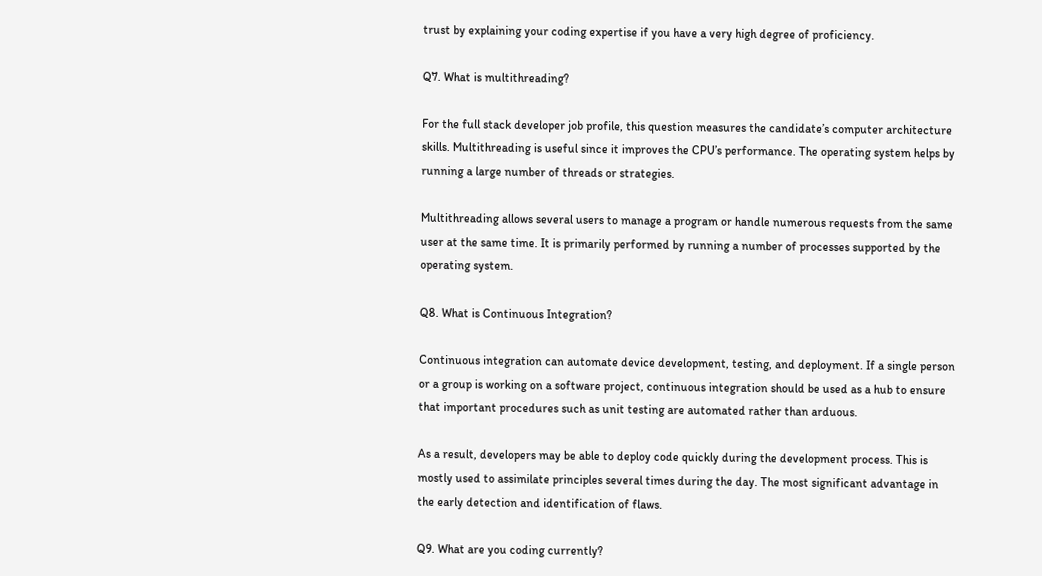trust by explaining your coding expertise if you have a very high degree of proficiency.

Q7. What is multithreading?

For the full stack developer job profile, this question measures the candidate’s computer architecture skills. Multithreading is useful since it improves the CPU’s performance. The operating system helps by running a large number of threads or strategies.

Multithreading allows several users to manage a program or handle numerous requests from the same user at the same time. It is primarily performed by running a number of processes supported by the operating system.

Q8. What is Continuous Integration?

Continuous integration can automate device development, testing, and deployment. If a single person or a group is working on a software project, continuous integration should be used as a hub to ensure that important procedures such as unit testing are automated rather than arduous.

As a result, developers may be able to deploy code quickly during the development process. This is mostly used to assimilate principles several times during the day. The most significant advantage in the early detection and identification of flaws.

Q9. What are you coding currently?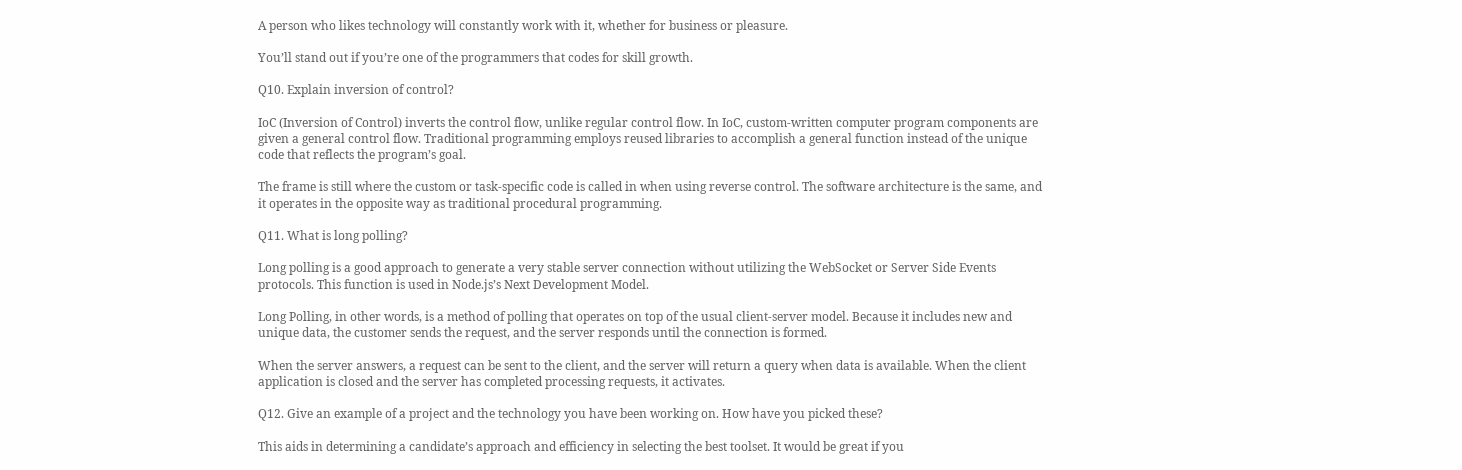A person who likes technology will constantly work with it, whether for business or pleasure.

You’ll stand out if you’re one of the programmers that codes for skill growth.

Q10. Explain inversion of control?

IoC (Inversion of Control) inverts the control flow, unlike regular control flow. In IoC, custom-written computer program components are given a general control flow. Traditional programming employs reused libraries to accomplish a general function instead of the unique code that reflects the program’s goal.

The frame is still where the custom or task-specific code is called in when using reverse control. The software architecture is the same, and it operates in the opposite way as traditional procedural programming.

Q11. What is long polling?

Long polling is a good approach to generate a very stable server connection without utilizing the WebSocket or Server Side Events protocols. This function is used in Node.js’s Next Development Model.

Long Polling, in other words, is a method of polling that operates on top of the usual client-server model. Because it includes new and unique data, the customer sends the request, and the server responds until the connection is formed.

When the server answers, a request can be sent to the client, and the server will return a query when data is available. When the client application is closed and the server has completed processing requests, it activates.

Q12. Give an example of a project and the technology you have been working on. How have you picked these?

This aids in determining a candidate’s approach and efficiency in selecting the best toolset. It would be great if you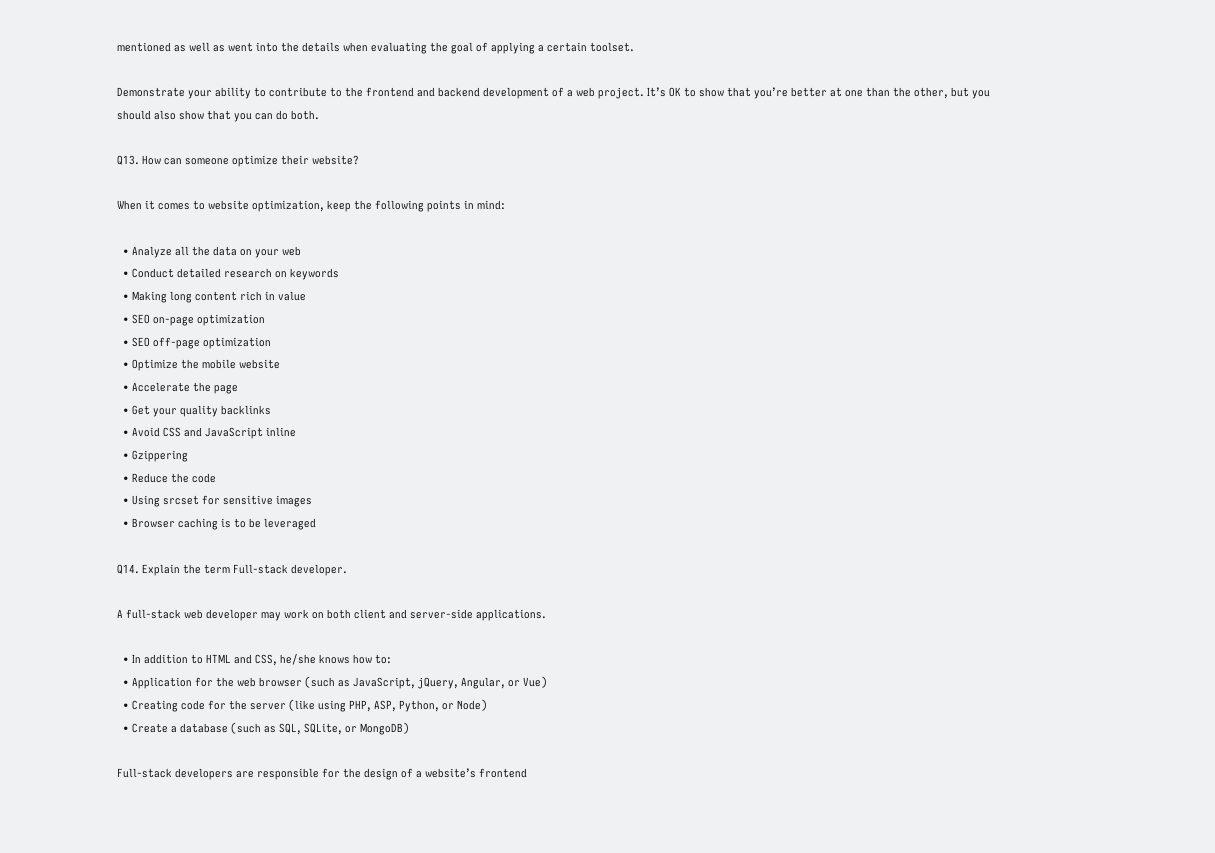mentioned as well as went into the details when evaluating the goal of applying a certain toolset.

Demonstrate your ability to contribute to the frontend and backend development of a web project. It’s OK to show that you’re better at one than the other, but you should also show that you can do both.

Q13. How can someone optimize their website?

When it comes to website optimization, keep the following points in mind:

  • Analyze all the data on your web
  • Conduct detailed research on keywords
  • Making long content rich in value
  • SEO on-page optimization
  • SEO off-page optimization
  • Optimize the mobile website
  • Accelerate the page
  • Get your quality backlinks
  • Avoid CSS and JavaScript inline
  • Gzippering
  • Reduce the code
  • Using srcset for sensitive images
  • Browser caching is to be leveraged

Q14. Explain the term Full-stack developer.

A full-stack web developer may work on both client and server-side applications.

  • In addition to HTML and CSS, he/she knows how to:
  • Application for the web browser (such as JavaScript, jQuery, Angular, or Vue)
  • Creating code for the server (like using PHP, ASP, Python, or Node)
  • Create a database (such as SQL, SQLite, or MongoDB)

Full-stack developers are responsible for the design of a website’s frontend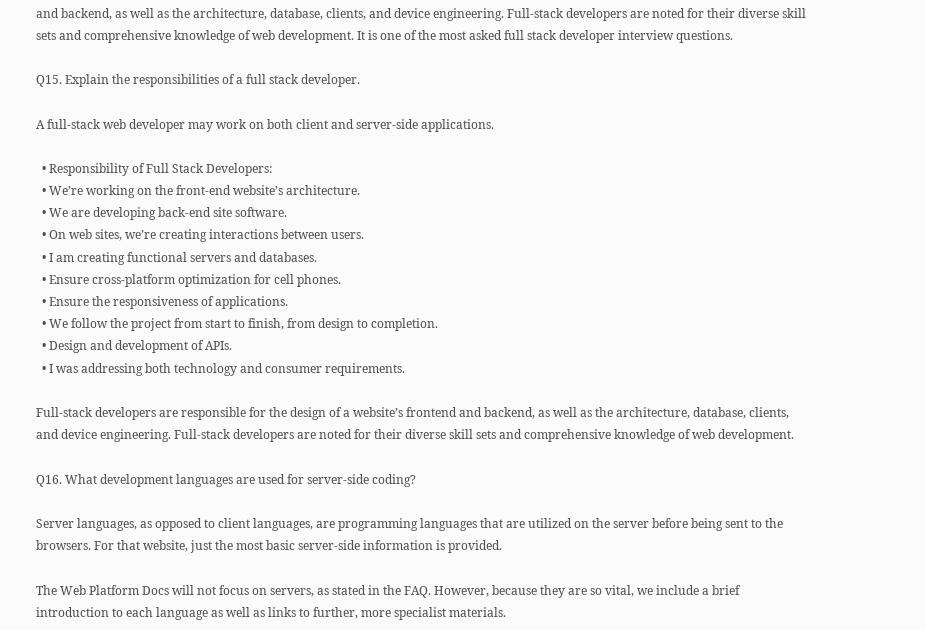and backend, as well as the architecture, database, clients, and device engineering. Full-stack developers are noted for their diverse skill sets and comprehensive knowledge of web development. It is one of the most asked full stack developer interview questions.

Q15. Explain the responsibilities of a full stack developer.

A full-stack web developer may work on both client and server-side applications.

  • Responsibility of Full Stack Developers:
  • We’re working on the front-end website’s architecture.
  • We are developing back-end site software.
  • On web sites, we’re creating interactions between users.
  • I am creating functional servers and databases.
  • Ensure cross-platform optimization for cell phones.
  • Ensure the responsiveness of applications.
  • We follow the project from start to finish, from design to completion.
  • Design and development of APIs.
  • I was addressing both technology and consumer requirements.

Full-stack developers are responsible for the design of a website’s frontend and backend, as well as the architecture, database, clients, and device engineering. Full-stack developers are noted for their diverse skill sets and comprehensive knowledge of web development.

Q16. What development languages are used for server-side coding?

Server languages, as opposed to client languages, are programming languages that are utilized on the server before being sent to the browsers. For that website, just the most basic server-side information is provided.

The Web Platform Docs will not focus on servers, as stated in the FAQ. However, because they are so vital, we include a brief introduction to each language as well as links to further, more specialist materials.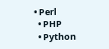• Perl
  • PHP
  • Python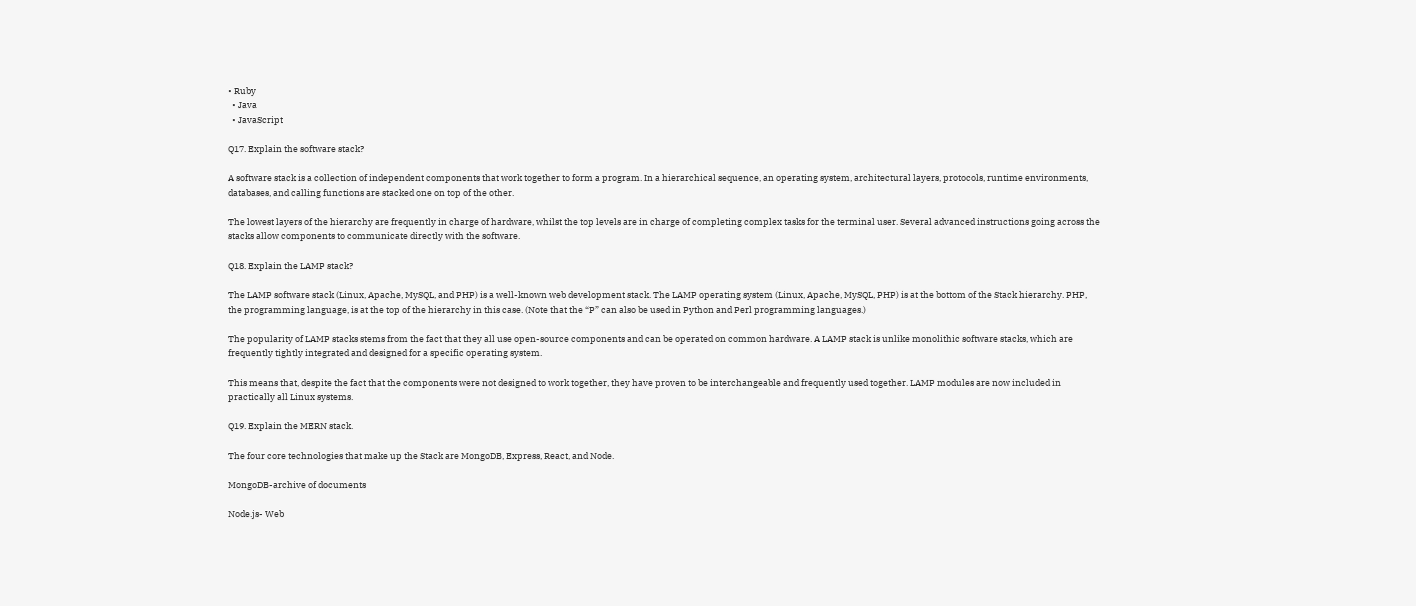• Ruby
  • Java
  • JavaScript

Q17. Explain the software stack?

A software stack is a collection of independent components that work together to form a program. In a hierarchical sequence, an operating system, architectural layers, protocols, runtime environments, databases, and calling functions are stacked one on top of the other.

The lowest layers of the hierarchy are frequently in charge of hardware, whilst the top levels are in charge of completing complex tasks for the terminal user. Several advanced instructions going across the stacks allow components to communicate directly with the software.

Q18. Explain the LAMP stack?

The LAMP software stack (Linux, Apache, MySQL, and PHP) is a well-known web development stack. The LAMP operating system (Linux, Apache, MySQL, PHP) is at the bottom of the Stack hierarchy. PHP, the programming language, is at the top of the hierarchy in this case. (Note that the “P” can also be used in Python and Perl programming languages.)

The popularity of LAMP stacks stems from the fact that they all use open-source components and can be operated on common hardware. A LAMP stack is unlike monolithic software stacks, which are frequently tightly integrated and designed for a specific operating system.

This means that, despite the fact that the components were not designed to work together, they have proven to be interchangeable and frequently used together. LAMP modules are now included in practically all Linux systems.

Q19. Explain the MERN stack.

The four core technologies that make up the Stack are MongoDB, Express, React, and Node.

MongoDB-archive of documents

Node.js- Web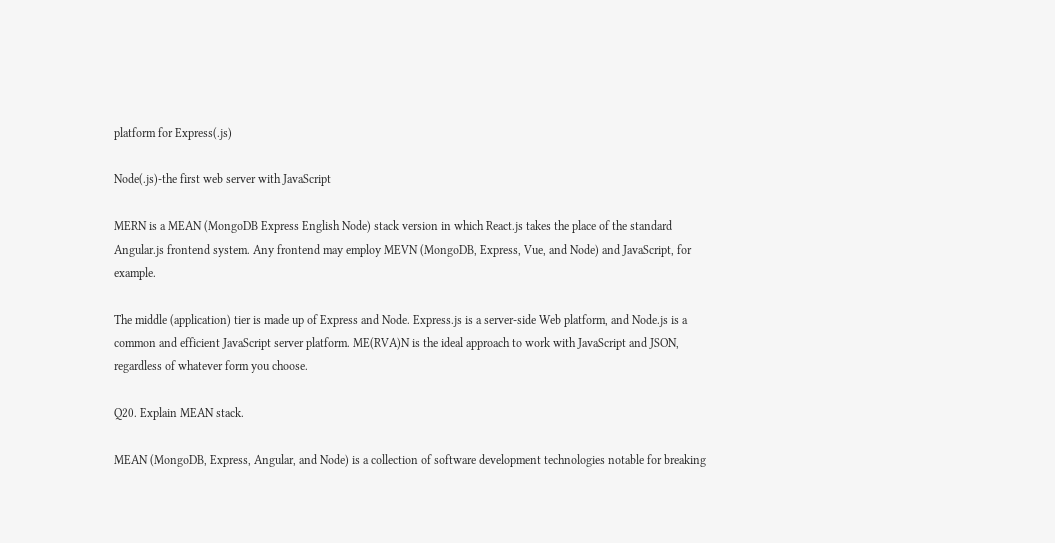platform for Express(.js)

Node(.js)-the first web server with JavaScript

MERN is a MEAN (MongoDB Express English Node) stack version in which React.js takes the place of the standard Angular.js frontend system. Any frontend may employ MEVN (MongoDB, Express, Vue, and Node) and JavaScript, for example.

The middle (application) tier is made up of Express and Node. Express.js is a server-side Web platform, and Node.js is a common and efficient JavaScript server platform. ME(RVA)N is the ideal approach to work with JavaScript and JSON, regardless of whatever form you choose.

Q20. Explain MEAN stack.

MEAN (MongoDB, Express, Angular, and Node) is a collection of software development technologies notable for breaking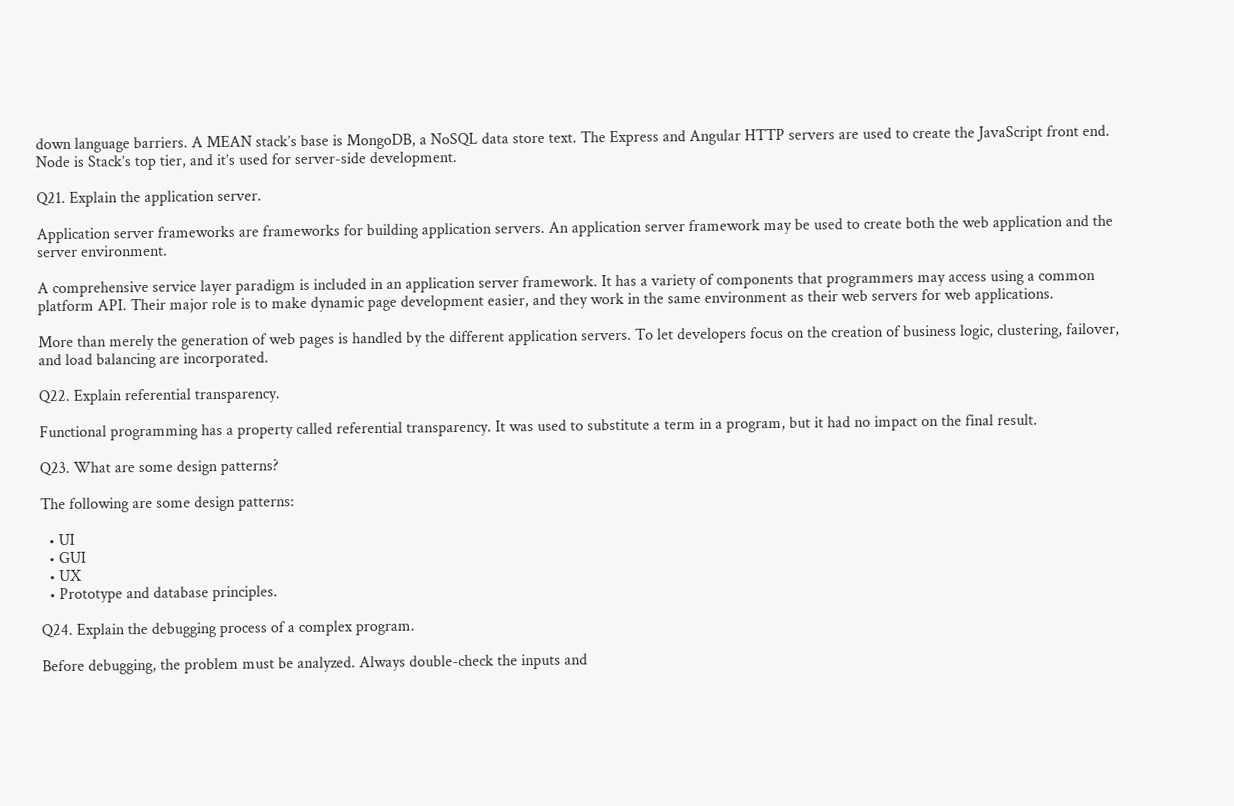down language barriers. A MEAN stack’s base is MongoDB, a NoSQL data store text. The Express and Angular HTTP servers are used to create the JavaScript front end. Node is Stack’s top tier, and it’s used for server-side development.

Q21. Explain the application server.

Application server frameworks are frameworks for building application servers. An application server framework may be used to create both the web application and the server environment.

A comprehensive service layer paradigm is included in an application server framework. It has a variety of components that programmers may access using a common platform API. Their major role is to make dynamic page development easier, and they work in the same environment as their web servers for web applications.

More than merely the generation of web pages is handled by the different application servers. To let developers focus on the creation of business logic, clustering, failover, and load balancing are incorporated.

Q22. Explain referential transparency.

Functional programming has a property called referential transparency. It was used to substitute a term in a program, but it had no impact on the final result.

Q23. What are some design patterns?

The following are some design patterns:

  • UI
  • GUI
  • UX
  • Prototype and database principles.

Q24. Explain the debugging process of a complex program.

Before debugging, the problem must be analyzed. Always double-check the inputs and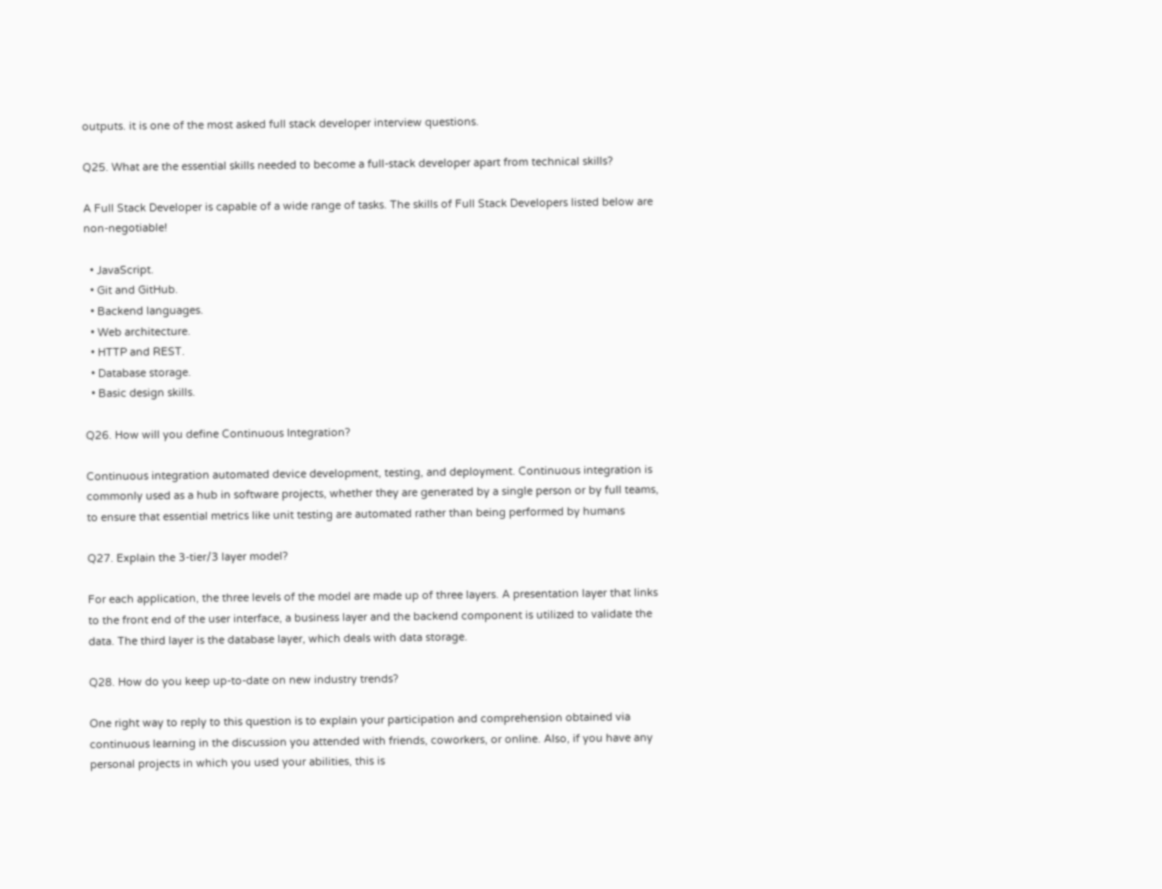outputs. it is one of the most asked full stack developer interview questions.

Q25. What are the essential skills needed to become a full-stack developer apart from technical skills?

A Full Stack Developer is capable of a wide range of tasks. The skills of Full Stack Developers listed below are non-negotiable!

  • JavaScript.
  • Git and GitHub.
  • Backend languages.
  • Web architecture.
  • HTTP and REST.
  • Database storage.
  • Basic design skills.

Q26. How will you define Continuous Integration?

Continuous integration automated device development, testing, and deployment. Continuous integration is commonly used as a hub in software projects, whether they are generated by a single person or by full teams, to ensure that essential metrics like unit testing are automated rather than being performed by humans

Q27. Explain the 3-tier/3 layer model?

For each application, the three levels of the model are made up of three layers. A presentation layer that links to the front end of the user interface, a business layer and the backend component is utilized to validate the data. The third layer is the database layer, which deals with data storage.

Q28. How do you keep up-to-date on new industry trends?

One right way to reply to this question is to explain your participation and comprehension obtained via continuous learning in the discussion you attended with friends, coworkers, or online. Also, if you have any personal projects in which you used your abilities, this is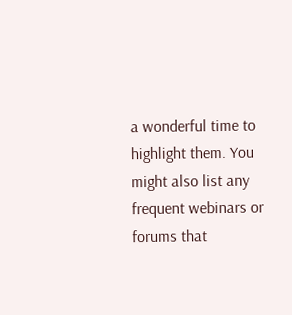a wonderful time to highlight them. You might also list any frequent webinars or forums that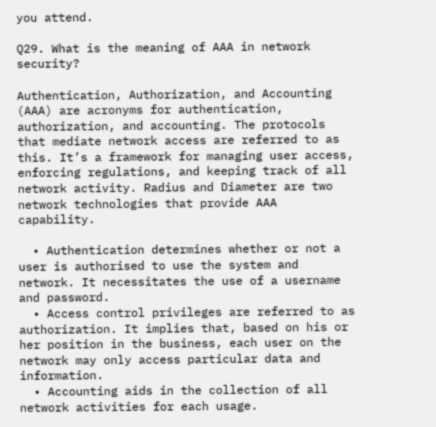you attend.

Q29. What is the meaning of AAA in network security?

Authentication, Authorization, and Accounting (AAA) are acronyms for authentication, authorization, and accounting. The protocols that mediate network access are referred to as this. It’s a framework for managing user access, enforcing regulations, and keeping track of all network activity. Radius and Diameter are two network technologies that provide AAA capability.

  • Authentication determines whether or not a user is authorised to use the system and network. It necessitates the use of a username and password.
  • Access control privileges are referred to as authorization. It implies that, based on his or her position in the business, each user on the network may only access particular data and information.
  • Accounting aids in the collection of all network activities for each usage.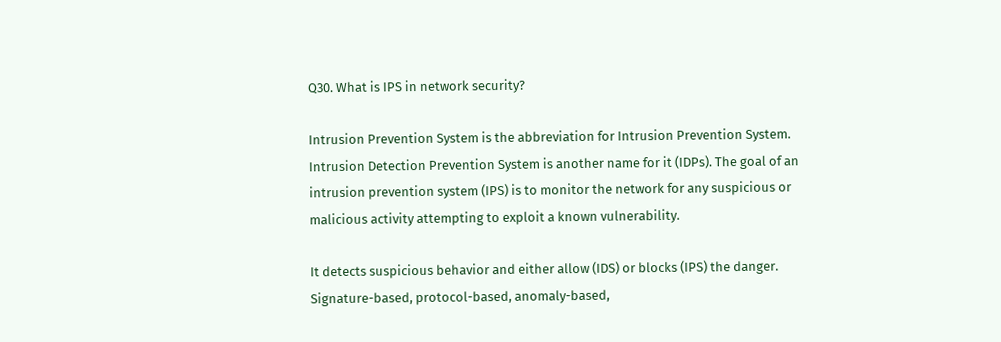Q30. What is IPS in network security?

Intrusion Prevention System is the abbreviation for Intrusion Prevention System. Intrusion Detection Prevention System is another name for it (IDPs). The goal of an intrusion prevention system (IPS) is to monitor the network for any suspicious or malicious activity attempting to exploit a known vulnerability.

It detects suspicious behavior and either allow (IDS) or blocks (IPS) the danger. Signature-based, protocol-based, anomaly-based,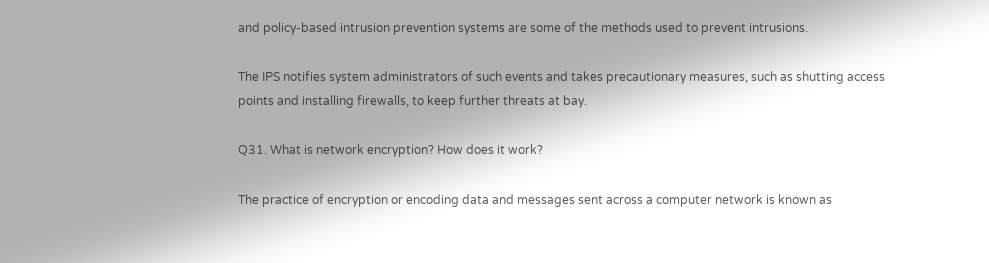and policy-based intrusion prevention systems are some of the methods used to prevent intrusions.

The IPS notifies system administrators of such events and takes precautionary measures, such as shutting access points and installing firewalls, to keep further threats at bay.

Q31. What is network encryption? How does it work?

The practice of encryption or encoding data and messages sent across a computer network is known as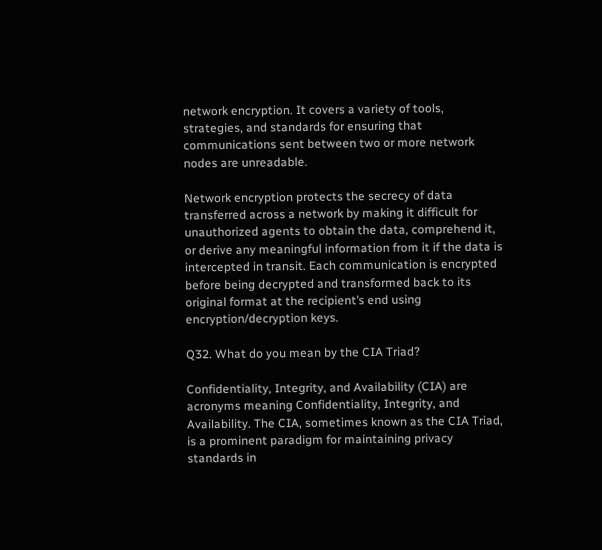network encryption. It covers a variety of tools, strategies, and standards for ensuring that communications sent between two or more network nodes are unreadable.

Network encryption protects the secrecy of data transferred across a network by making it difficult for unauthorized agents to obtain the data, comprehend it, or derive any meaningful information from it if the data is intercepted in transit. Each communication is encrypted before being decrypted and transformed back to its original format at the recipient’s end using encryption/decryption keys.

Q32. What do you mean by the CIA Triad?

Confidentiality, Integrity, and Availability (CIA) are acronyms meaning Confidentiality, Integrity, and Availability. The CIA, sometimes known as the CIA Triad, is a prominent paradigm for maintaining privacy standards in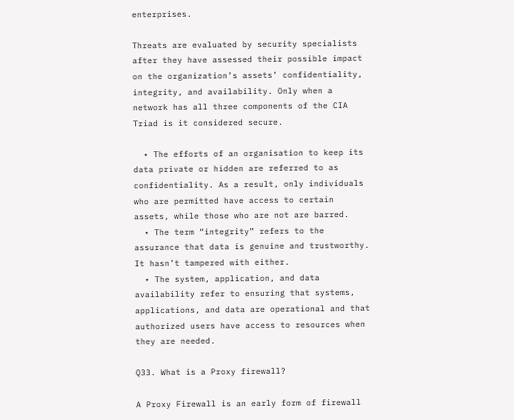enterprises.

Threats are evaluated by security specialists after they have assessed their possible impact on the organization’s assets’ confidentiality, integrity, and availability. Only when a network has all three components of the CIA Triad is it considered secure.

  • The efforts of an organisation to keep its data private or hidden are referred to as confidentiality. As a result, only individuals who are permitted have access to certain assets, while those who are not are barred.
  • The term “integrity” refers to the assurance that data is genuine and trustworthy. It hasn’t tampered with either.
  • The system, application, and data availability refer to ensuring that systems, applications, and data are operational and that authorized users have access to resources when they are needed.

Q33. What is a Proxy firewall?

A Proxy Firewall is an early form of firewall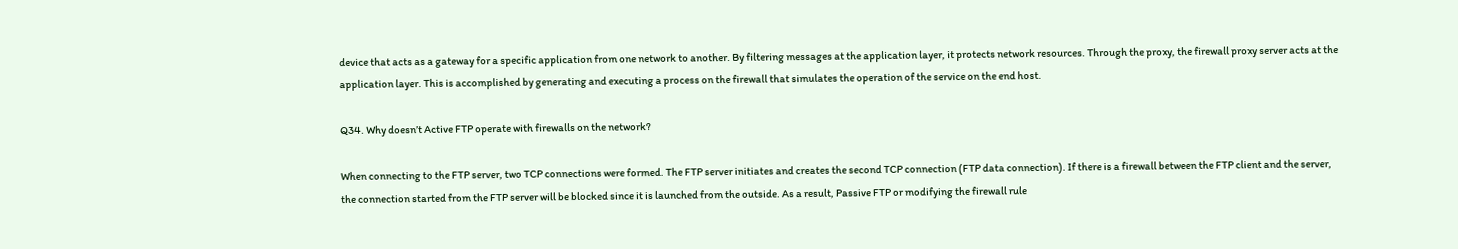device that acts as a gateway for a specific application from one network to another. By filtering messages at the application layer, it protects network resources. Through the proxy, the firewall proxy server acts at the application layer. This is accomplished by generating and executing a process on the firewall that simulates the operation of the service on the end host.

Q34. Why doesn’t Active FTP operate with firewalls on the network?

When connecting to the FTP server, two TCP connections were formed. The FTP server initiates and creates the second TCP connection (FTP data connection). If there is a firewall between the FTP client and the server, the connection started from the FTP server will be blocked since it is launched from the outside. As a result, Passive FTP or modifying the firewall rule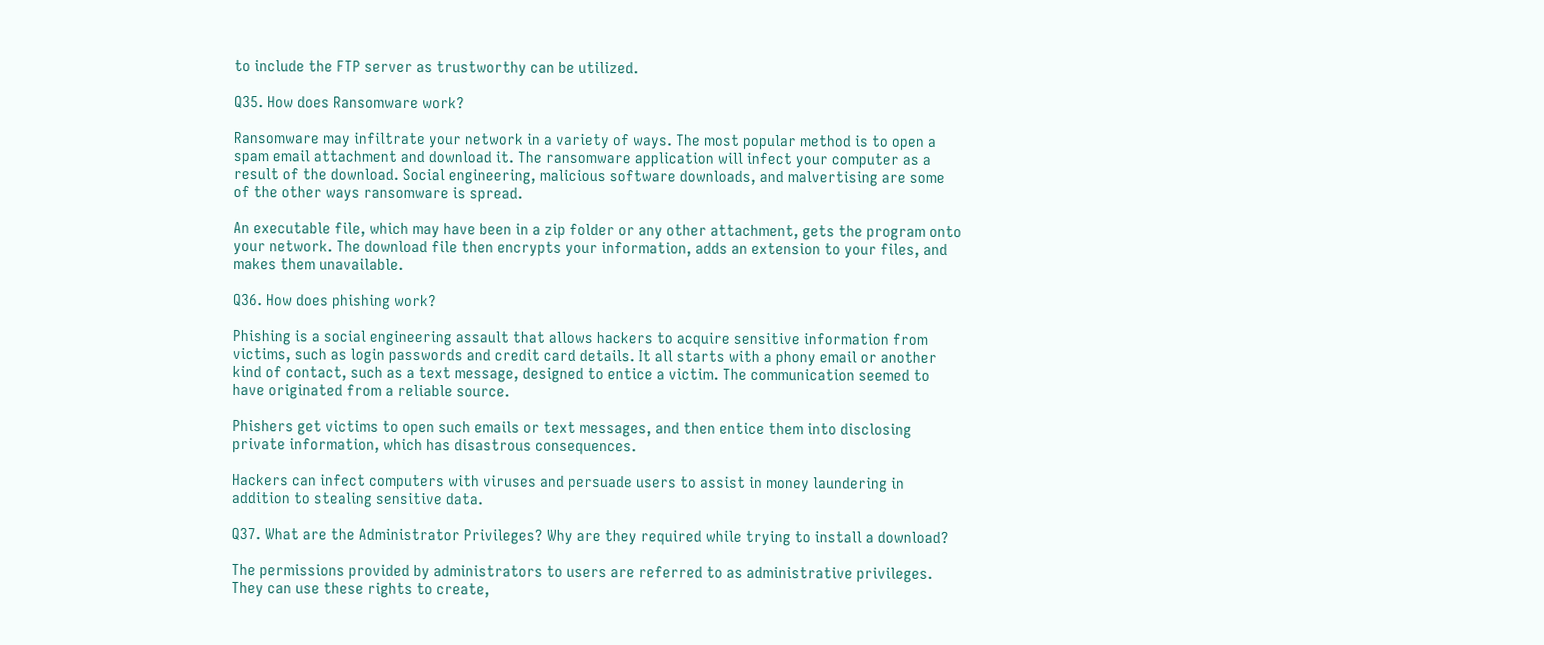to include the FTP server as trustworthy can be utilized.

Q35. How does Ransomware work?

Ransomware may infiltrate your network in a variety of ways. The most popular method is to open a spam email attachment and download it. The ransomware application will infect your computer as a result of the download. Social engineering, malicious software downloads, and malvertising are some of the other ways ransomware is spread.

An executable file, which may have been in a zip folder or any other attachment, gets the program onto your network. The download file then encrypts your information, adds an extension to your files, and makes them unavailable.

Q36. How does phishing work?

Phishing is a social engineering assault that allows hackers to acquire sensitive information from victims, such as login passwords and credit card details. It all starts with a phony email or another kind of contact, such as a text message, designed to entice a victim. The communication seemed to have originated from a reliable source.

Phishers get victims to open such emails or text messages, and then entice them into disclosing private information, which has disastrous consequences.

Hackers can infect computers with viruses and persuade users to assist in money laundering in addition to stealing sensitive data.

Q37. What are the Administrator Privileges? Why are they required while trying to install a download?

The permissions provided by administrators to users are referred to as administrative privileges. They can use these rights to create,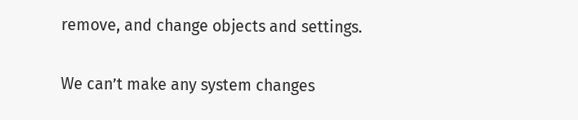remove, and change objects and settings.

We can’t make any system changes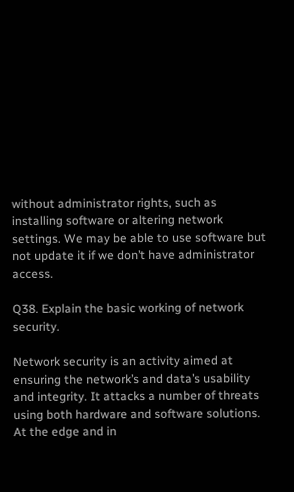without administrator rights, such as installing software or altering network settings. We may be able to use software but not update it if we don’t have administrator access.

Q38. Explain the basic working of network security.

Network security is an activity aimed at ensuring the network’s and data’s usability and integrity. It attacks a number of threats using both hardware and software solutions. At the edge and in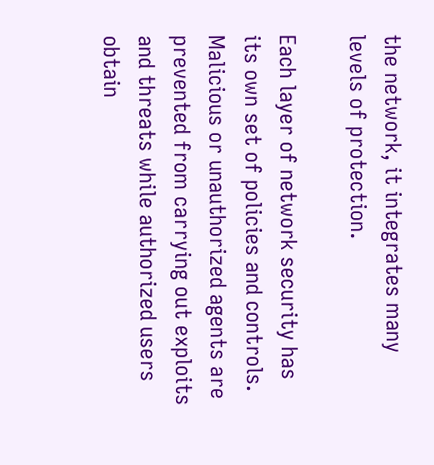the network, it integrates many levels of protection.

Each layer of network security has its own set of policies and controls. Malicious or unauthorized agents are prevented from carrying out exploits and threats while authorized users obtain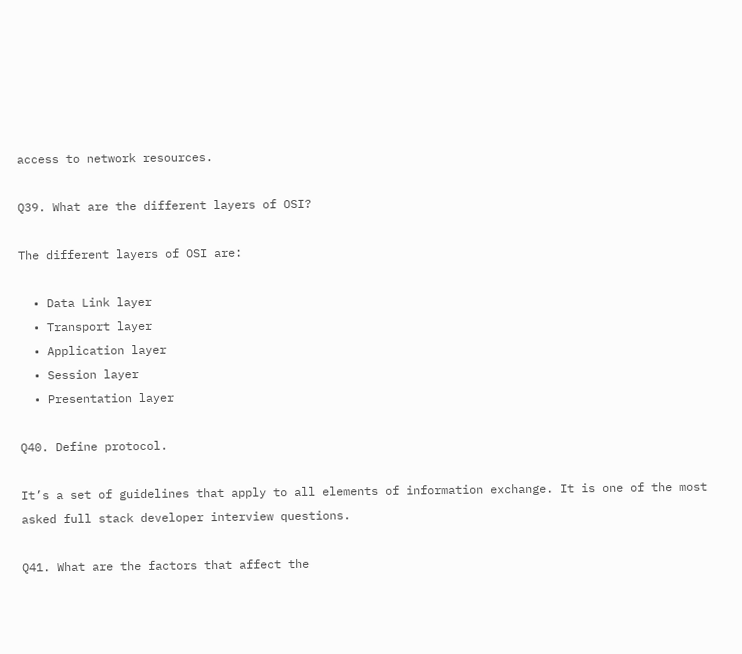access to network resources.

Q39. What are the different layers of OSI?

The different layers of OSI are:

  • Data Link layer
  • Transport layer
  • Application layer
  • Session layer
  • Presentation layer

Q40. Define protocol.

It’s a set of guidelines that apply to all elements of information exchange. It is one of the most asked full stack developer interview questions.

Q41. What are the factors that affect the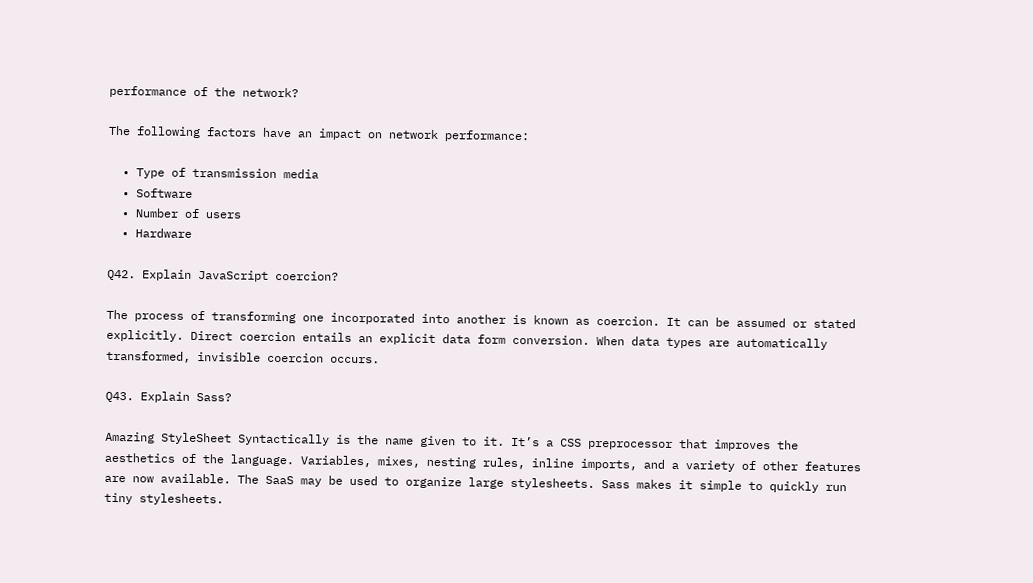performance of the network?

The following factors have an impact on network performance:

  • Type of transmission media
  • Software
  • Number of users
  • Hardware

Q42. Explain JavaScript coercion?

The process of transforming one incorporated into another is known as coercion. It can be assumed or stated explicitly. Direct coercion entails an explicit data form conversion. When data types are automatically transformed, invisible coercion occurs.

Q43. Explain Sass?

Amazing StyleSheet Syntactically is the name given to it. It’s a CSS preprocessor that improves the aesthetics of the language. Variables, mixes, nesting rules, inline imports, and a variety of other features are now available. The SaaS may be used to organize large stylesheets. Sass makes it simple to quickly run tiny stylesheets.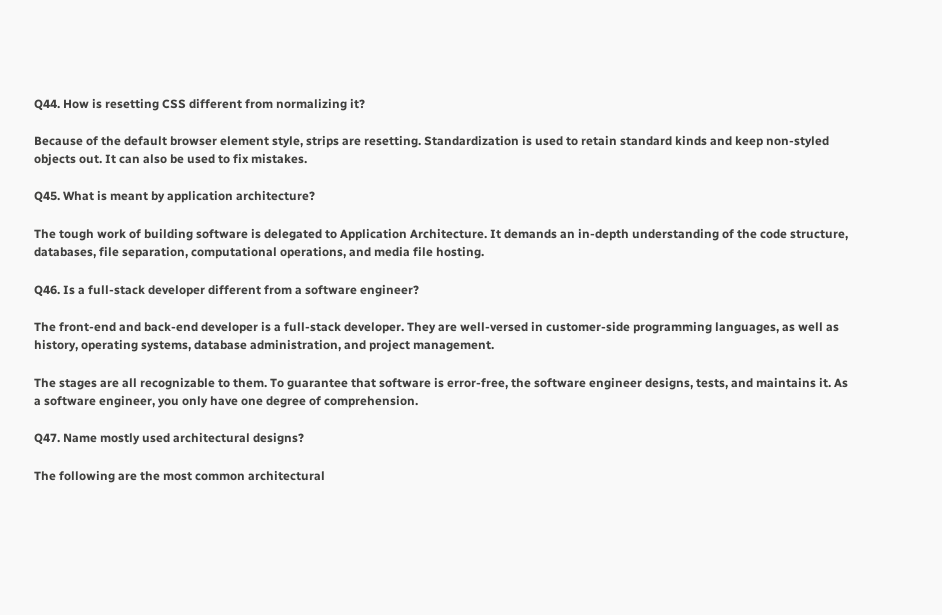Q44. How is resetting CSS different from normalizing it?

Because of the default browser element style, strips are resetting. Standardization is used to retain standard kinds and keep non-styled objects out. It can also be used to fix mistakes.

Q45. What is meant by application architecture?

The tough work of building software is delegated to Application Architecture. It demands an in-depth understanding of the code structure, databases, file separation, computational operations, and media file hosting.

Q46. Is a full-stack developer different from a software engineer?

The front-end and back-end developer is a full-stack developer. They are well-versed in customer-side programming languages, as well as history, operating systems, database administration, and project management.

The stages are all recognizable to them. To guarantee that software is error-free, the software engineer designs, tests, and maintains it. As a software engineer, you only have one degree of comprehension.

Q47. Name mostly used architectural designs?

The following are the most common architectural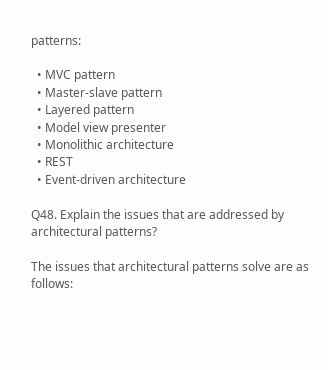patterns:

  • MVC pattern
  • Master-slave pattern
  • Layered pattern
  • Model view presenter
  • Monolithic architecture
  • REST
  • Event-driven architecture

Q48. Explain the issues that are addressed by architectural patterns?

The issues that architectural patterns solve are as follows: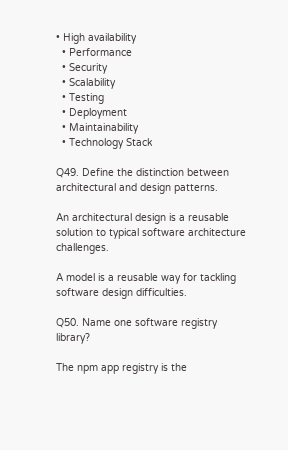• High availability
  • Performance
  • Security
  • Scalability
  • Testing
  • Deployment
  • Maintainability
  • Technology Stack

Q49. Define the distinction between architectural and design patterns.

An architectural design is a reusable solution to typical software architecture challenges.

A model is a reusable way for tackling software design difficulties.

Q50. Name one software registry library?

The npm app registry is the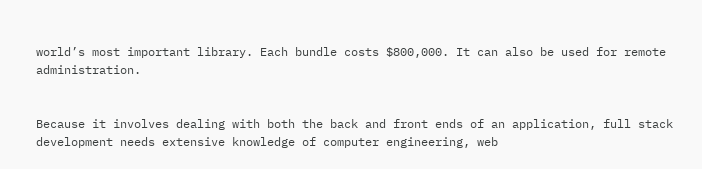world’s most important library. Each bundle costs $800,000. It can also be used for remote administration.


Because it involves dealing with both the back and front ends of an application, full stack development needs extensive knowledge of computer engineering, web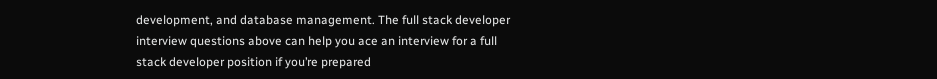development, and database management. The full stack developer interview questions above can help you ace an interview for a full stack developer position if you’re prepared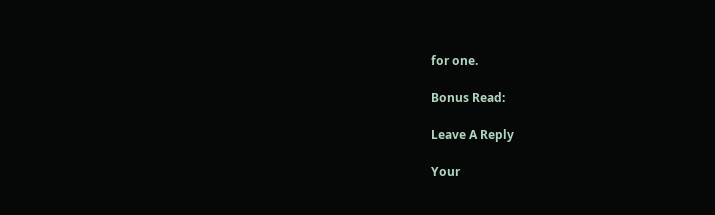for one.

Bonus Read:

Leave A Reply

Your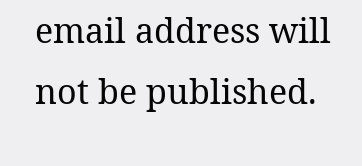email address will not be published.